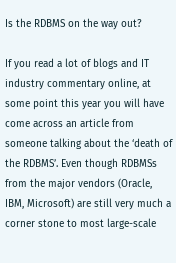Is the RDBMS on the way out?

If you read a lot of blogs and IT industry commentary online, at some point this year you will have come across an article from someone talking about the ‘death of the RDBMS’. Even though RDBMSs from the major vendors (Oracle, IBM, Microsoft) are still very much a corner stone to most large-scale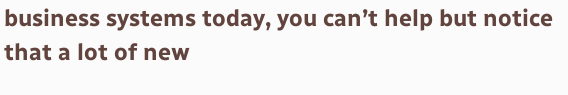business systems today, you can’t help but notice that a lot of new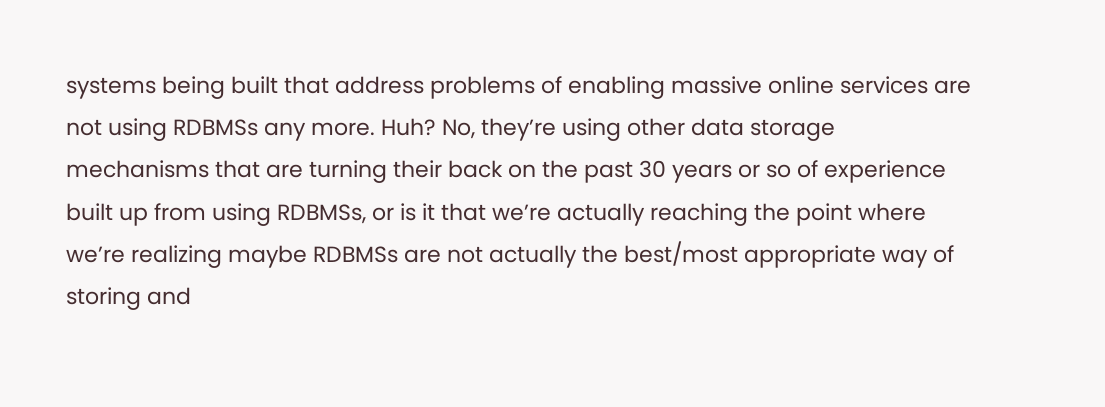systems being built that address problems of enabling massive online services are not using RDBMSs any more. Huh? No, they’re using other data storage mechanisms that are turning their back on the past 30 years or so of experience built up from using RDBMSs, or is it that we’re actually reaching the point where we’re realizing maybe RDBMSs are not actually the best/most appropriate way of storing and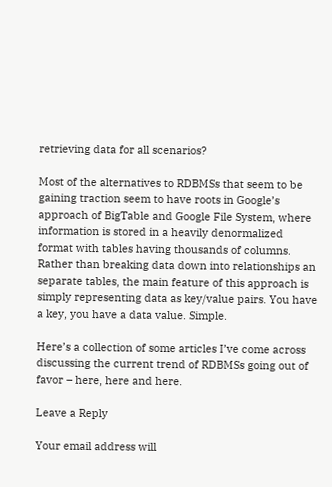retrieving data for all scenarios?

Most of the alternatives to RDBMSs that seem to be gaining traction seem to have roots in Google’s approach of BigTable and Google File System, where information is stored in a heavily denormalized format with tables having thousands of columns. Rather than breaking data down into relationships an separate tables, the main feature of this approach is simply representing data as key/value pairs. You have a key, you have a data value. Simple.

Here’s a collection of some articles I’ve come across discussing the current trend of RDBMSs going out of favor – here, here and here.

Leave a Reply

Your email address will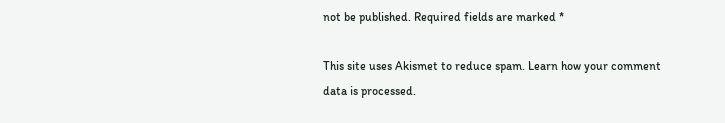not be published. Required fields are marked *

This site uses Akismet to reduce spam. Learn how your comment data is processed.